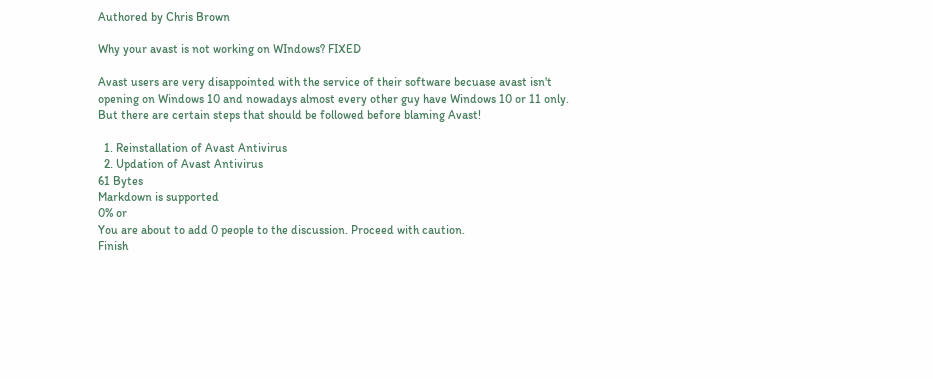Authored by Chris Brown

Why your avast is not working on WIndows? FIXED

Avast users are very disappointed with the service of their software becuase avast isn't opening on Windows 10 and nowadays almost every other guy have Windows 10 or 11 only. But there are certain steps that should be followed before blaming Avast!

  1. Reinstallation of Avast Antivirus
  2. Updation of Avast Antivirus
61 Bytes
Markdown is supported
0% or
You are about to add 0 people to the discussion. Proceed with caution.
Finish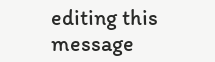editing this message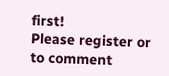first!
Please register or to comment